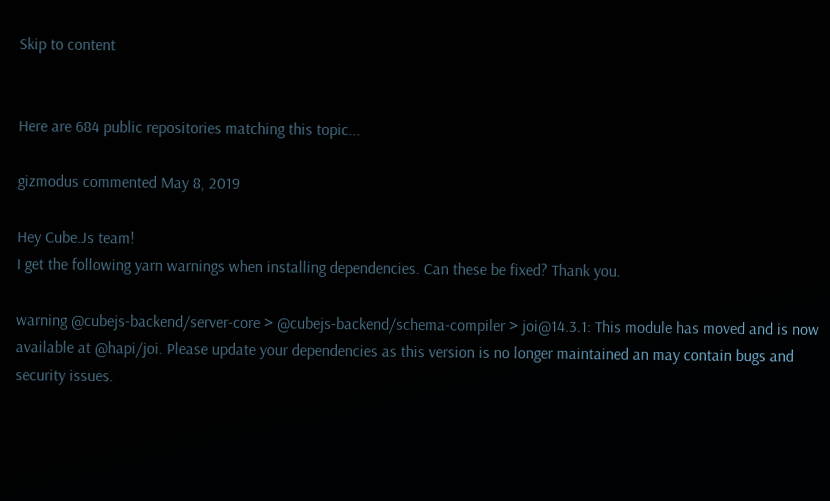Skip to content


Here are 684 public repositories matching this topic...

gizmodus commented May 8, 2019

Hey Cube.Js team!
I get the following yarn warnings when installing dependencies. Can these be fixed? Thank you.

warning @cubejs-backend/server-core > @cubejs-backend/schema-compiler > joi@14.3.1: This module has moved and is now available at @hapi/joi. Please update your dependencies as this version is no longer maintained an may contain bugs and security issues.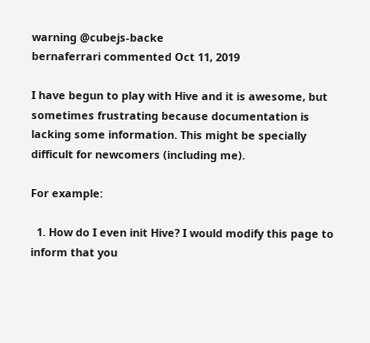warning @cubejs-backe
bernaferrari commented Oct 11, 2019

I have begun to play with Hive and it is awesome, but sometimes frustrating because documentation is lacking some information. This might be specially difficult for newcomers (including me).

For example:

  1. How do I even init Hive? I would modify this page to inform that you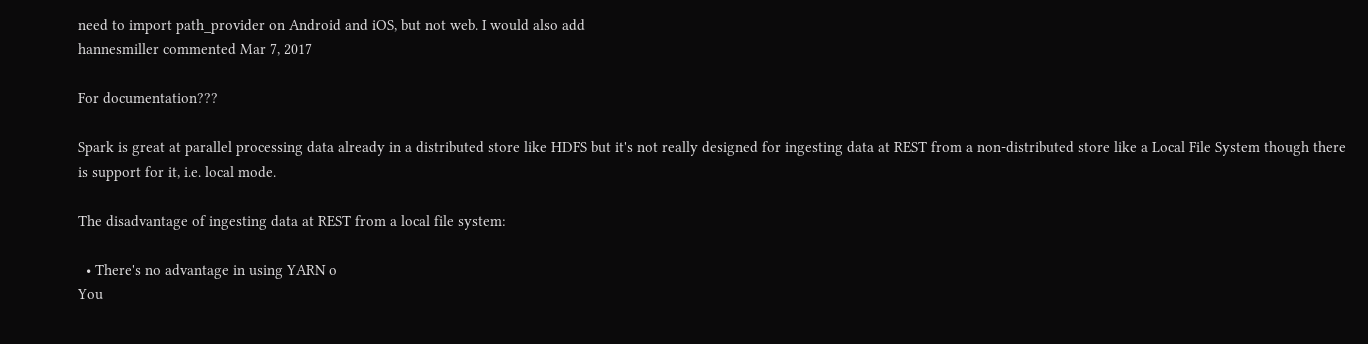need to import path_provider on Android and iOS, but not web. I would also add
hannesmiller commented Mar 7, 2017

For documentation???

Spark is great at parallel processing data already in a distributed store like HDFS but it's not really designed for ingesting data at REST from a non-distributed store like a Local File System though there is support for it, i.e. local mode.

The disadvantage of ingesting data at REST from a local file system:

  • There's no advantage in using YARN o
You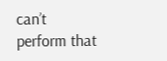can’t perform that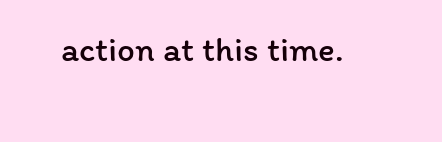action at this time.